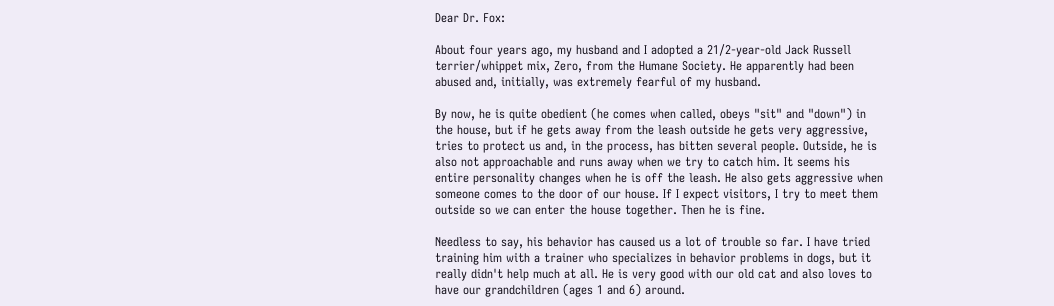Dear Dr. Fox:

About four years ago, my husband and I adopted a 21/2-year-old Jack Russell terrier/whippet mix, Zero, from the Humane Society. He apparently had been abused and, initially, was extremely fearful of my husband.

By now, he is quite obedient (he comes when called, obeys "sit" and "down") in the house, but if he gets away from the leash outside he gets very aggressive, tries to protect us and, in the process, has bitten several people. Outside, he is also not approachable and runs away when we try to catch him. It seems his entire personality changes when he is off the leash. He also gets aggressive when someone comes to the door of our house. If I expect visitors, I try to meet them outside so we can enter the house together. Then he is fine.

Needless to say, his behavior has caused us a lot of trouble so far. I have tried training him with a trainer who specializes in behavior problems in dogs, but it really didn't help much at all. He is very good with our old cat and also loves to have our grandchildren (ages 1 and 6) around.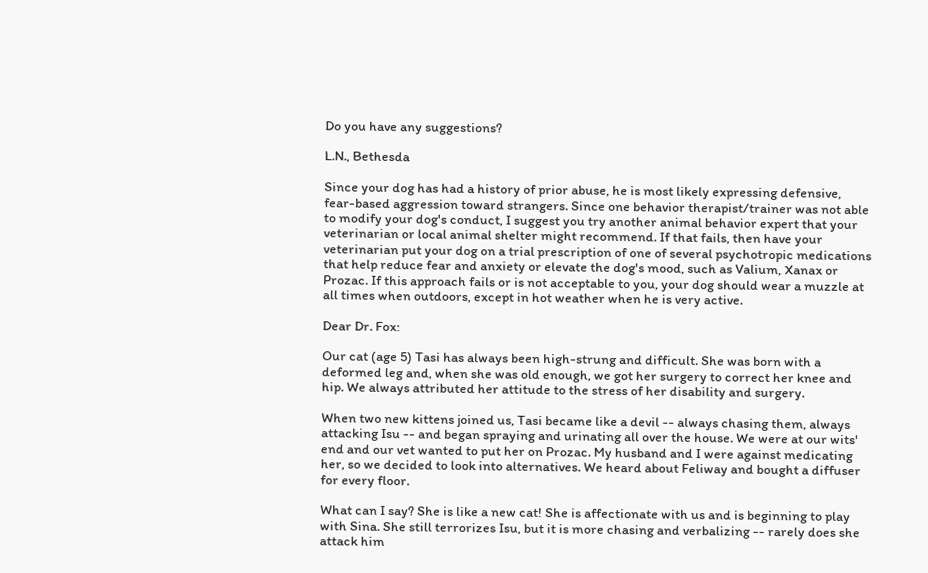Do you have any suggestions?

L.N., Bethesda

Since your dog has had a history of prior abuse, he is most likely expressing defensive, fear-based aggression toward strangers. Since one behavior therapist/trainer was not able to modify your dog's conduct, I suggest you try another animal behavior expert that your veterinarian or local animal shelter might recommend. If that fails, then have your veterinarian put your dog on a trial prescription of one of several psychotropic medications that help reduce fear and anxiety or elevate the dog's mood, such as Valium, Xanax or Prozac. If this approach fails or is not acceptable to you, your dog should wear a muzzle at all times when outdoors, except in hot weather when he is very active.

Dear Dr. Fox:

Our cat (age 5) Tasi has always been high-strung and difficult. She was born with a deformed leg and, when she was old enough, we got her surgery to correct her knee and hip. We always attributed her attitude to the stress of her disability and surgery.

When two new kittens joined us, Tasi became like a devil -- always chasing them, always attacking Isu -- and began spraying and urinating all over the house. We were at our wits' end and our vet wanted to put her on Prozac. My husband and I were against medicating her, so we decided to look into alternatives. We heard about Feliway and bought a diffuser for every floor.

What can I say? She is like a new cat! She is affectionate with us and is beginning to play with Sina. She still terrorizes Isu, but it is more chasing and verbalizing -- rarely does she attack him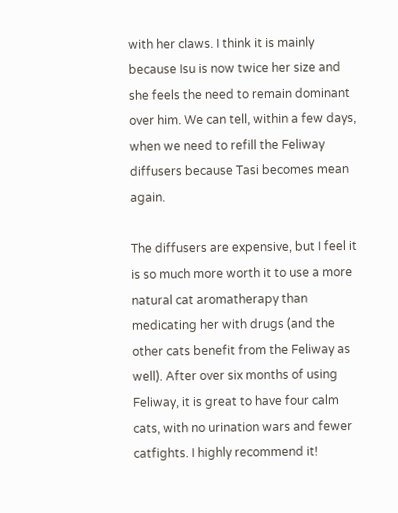with her claws. I think it is mainly because Isu is now twice her size and she feels the need to remain dominant over him. We can tell, within a few days, when we need to refill the Feliway diffusers because Tasi becomes mean again.

The diffusers are expensive, but I feel it is so much more worth it to use a more natural cat aromatherapy than medicating her with drugs (and the other cats benefit from the Feliway as well). After over six months of using Feliway, it is great to have four calm cats, with no urination wars and fewer catfights. I highly recommend it!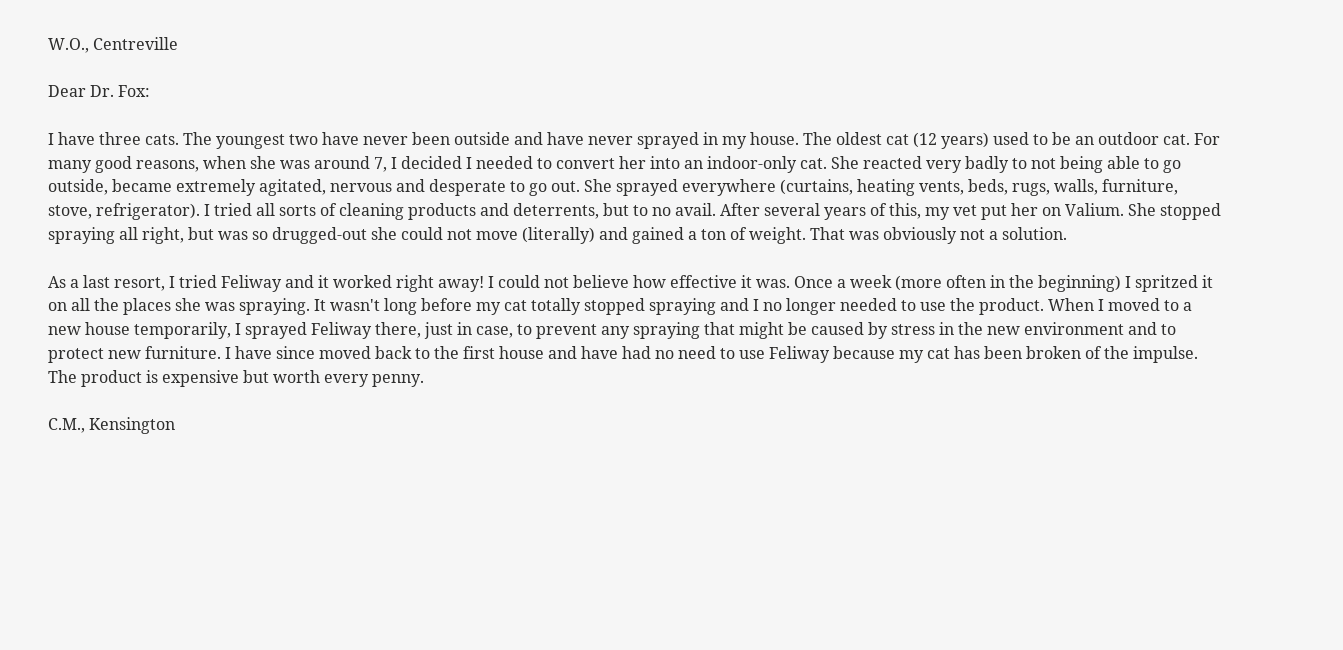W.O., Centreville

Dear Dr. Fox:

I have three cats. The youngest two have never been outside and have never sprayed in my house. The oldest cat (12 years) used to be an outdoor cat. For many good reasons, when she was around 7, I decided I needed to convert her into an indoor-only cat. She reacted very badly to not being able to go outside, became extremely agitated, nervous and desperate to go out. She sprayed everywhere (curtains, heating vents, beds, rugs, walls, furniture, stove, refrigerator). I tried all sorts of cleaning products and deterrents, but to no avail. After several years of this, my vet put her on Valium. She stopped spraying all right, but was so drugged-out she could not move (literally) and gained a ton of weight. That was obviously not a solution.

As a last resort, I tried Feliway and it worked right away! I could not believe how effective it was. Once a week (more often in the beginning) I spritzed it on all the places she was spraying. It wasn't long before my cat totally stopped spraying and I no longer needed to use the product. When I moved to a new house temporarily, I sprayed Feliway there, just in case, to prevent any spraying that might be caused by stress in the new environment and to protect new furniture. I have since moved back to the first house and have had no need to use Feliway because my cat has been broken of the impulse. The product is expensive but worth every penny.

C.M., Kensington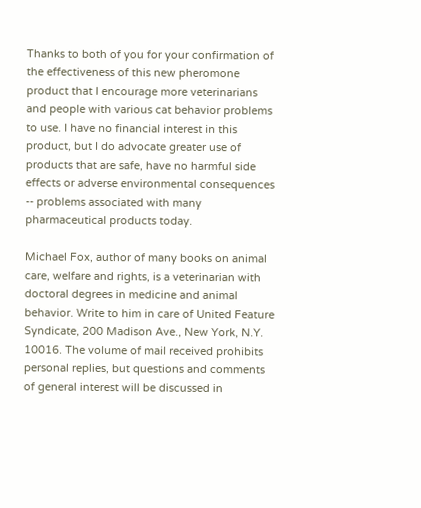Thanks to both of you for your confirmation of the effectiveness of this new pheromone product that I encourage more veterinarians and people with various cat behavior problems to use. I have no financial interest in this product, but I do advocate greater use of products that are safe, have no harmful side effects or adverse environmental consequences -- problems associated with many pharmaceutical products today.

Michael Fox, author of many books on animal care, welfare and rights, is a veterinarian with doctoral degrees in medicine and animal behavior. Write to him in care of United Feature Syndicate, 200 Madison Ave., New York, N.Y. 10016. The volume of mail received prohibits personal replies, but questions and comments of general interest will be discussed in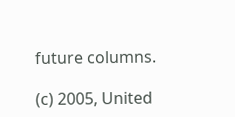future columns.

(c) 2005, United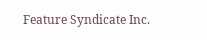Feature Syndicate Inc.